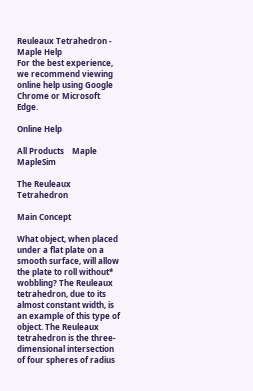Reuleaux Tetrahedron - Maple Help
For the best experience, we recommend viewing online help using Google Chrome or Microsoft Edge.

Online Help

All Products    Maple    MapleSim

The Reuleaux Tetrahedron

Main Concept

What object, when placed under a flat plate on a smooth surface, will allow the plate to roll without* wobbling? The Reuleaux tetrahedron, due to its almost constant width, is an example of this type of object. The Reuleaux tetrahedron is the three-dimensional intersection of four spheres of radius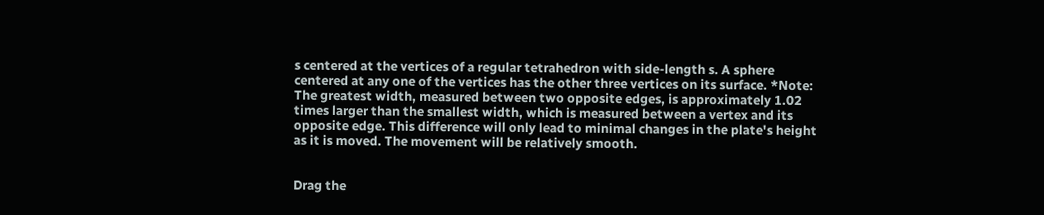s centered at the vertices of a regular tetrahedron with side-length s. A sphere centered at any one of the vertices has the other three vertices on its surface. *Note: The greatest width, measured between two opposite edges, is approximately 1.02 times larger than the smallest width, which is measured between a vertex and its opposite edge. This difference will only lead to minimal changes in the plate's height as it is moved. The movement will be relatively smooth.


Drag the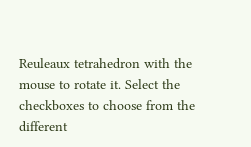Reuleaux tetrahedron with the mouse to rotate it. Select the checkboxes to choose from the different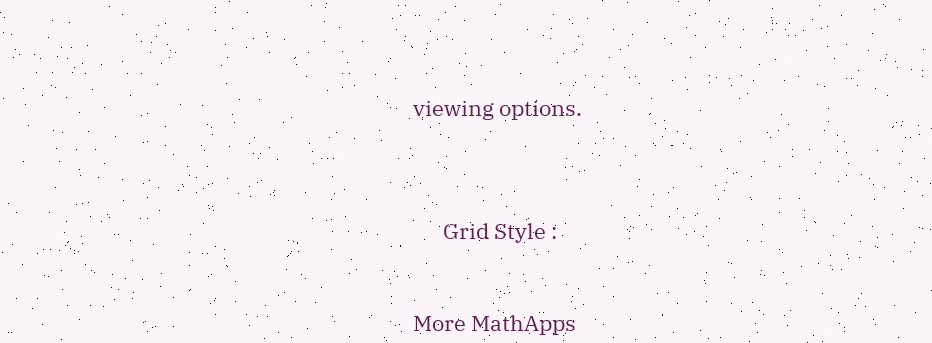viewing options.



      Grid Style :


More MathApps